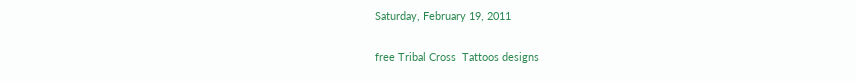Saturday, February 19, 2011

free Tribal Cross  Tattoos designs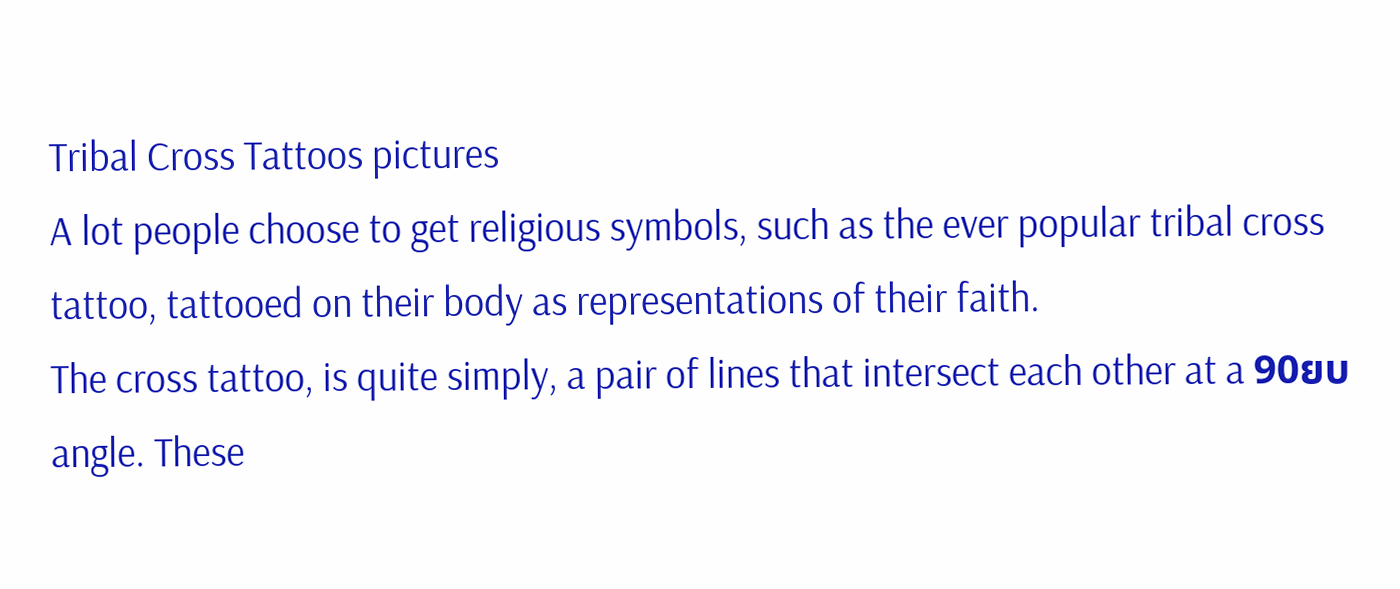Tribal Cross Tattoos pictures
A lot people choose to get religious symbols, such as the ever popular tribal cross tattoo, tattooed on their body as representations of their faith.
The cross tattoo, is quite simply, a pair of lines that intersect each other at a 90ยบ angle. These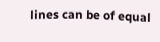lines can be of equal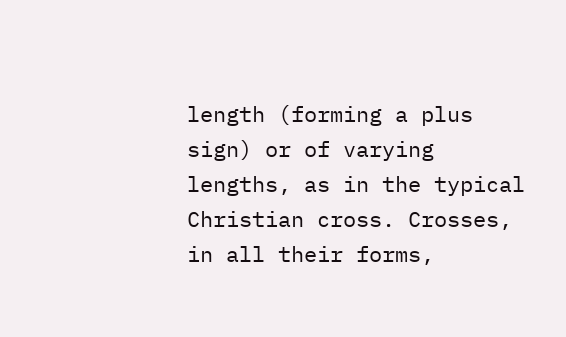length (forming a plus sign) or of varying lengths, as in the typical Christian cross. Crosses, in all their forms,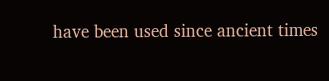have been used since ancient times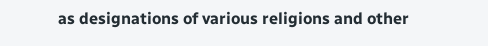as designations of various religions and other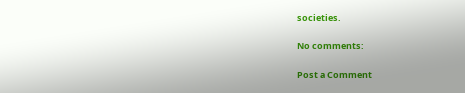societies.

No comments:

Post a Comment